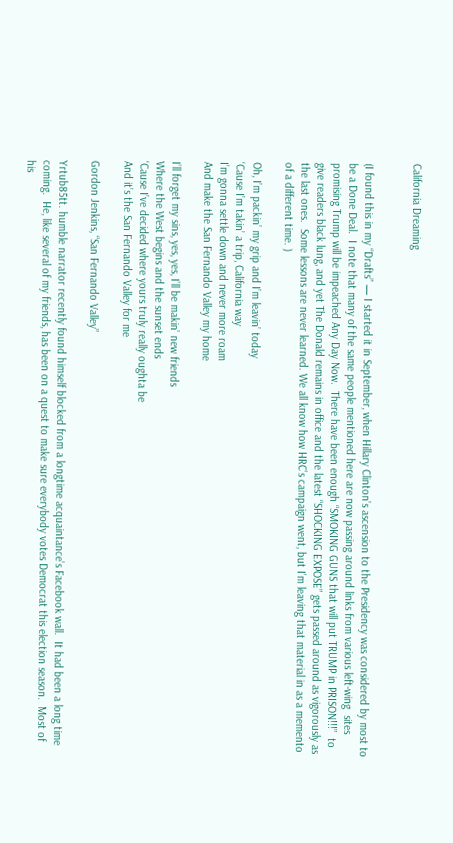California Dreaming


(I found this in my “Drafts” — I started it in September, when Hillary Clinton’s ascension to the Presidency was considered by most to be a Done Deal.  I note that many of the same people mentioned here are now passing around links from various left-wing  sites promising Trump will be impeached Any Day Now.  There have been enough “SMOKING GUNS that will put TRUMP in PRISON!!!”  to give readers black lung, and yet The Donald remains in office and the latest “SHOCKING EXPOSE” gets passed around as vigorously as the last ones.  Some lessons are never learned. We all know how HRC’s campaign went, but I’m leaving that material in as a memento of a different time. )

Oh, I’m packin’ my grip and I’m leavin’ today
‘Cause I’m takin’ a trip, California way
I’m gonna settle down and never more roam
And make the San Fernando Valley my home

I’ll forget my sins, yes, yes, I’ll be makin’ new friends
Where the West begins and the sunset ends
‘Cause I’ve decided where yours truly really oughta be
And it’s the San Fernando Valley for me

Gordon Jenkins, “San Fernando Valley”

Yrtub85tt. humble narrator recently found himself blocked from a longtime acquaintance’s Facebook wall.  It had been a long time coming.  He, like several of my friends, has been on a quest to make sure everybody votes Democrat this election season.  Most of his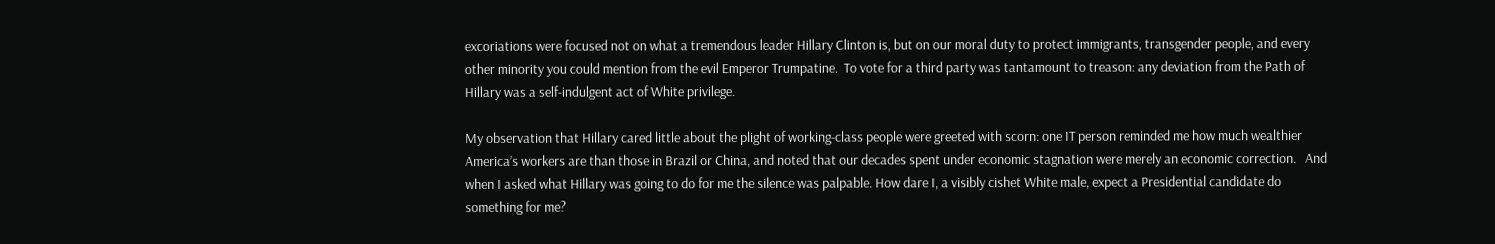excoriations were focused not on what a tremendous leader Hillary Clinton is, but on our moral duty to protect immigrants, transgender people, and every other minority you could mention from the evil Emperor Trumpatine.  To vote for a third party was tantamount to treason: any deviation from the Path of Hillary was a self-indulgent act of White privilege.

My observation that Hillary cared little about the plight of working-class people were greeted with scorn: one IT person reminded me how much wealthier America’s workers are than those in Brazil or China, and noted that our decades spent under economic stagnation were merely an economic correction.   And when I asked what Hillary was going to do for me the silence was palpable. How dare I, a visibly cishet White male, expect a Presidential candidate do something for me?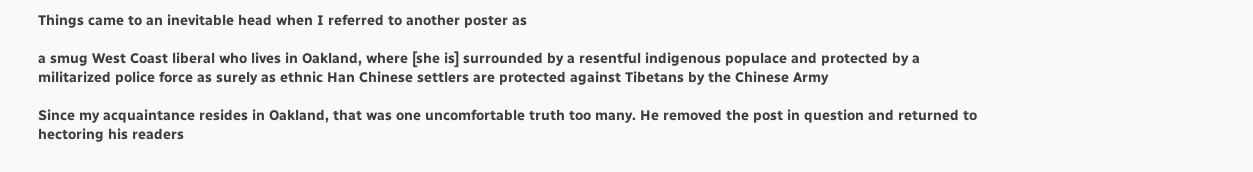Things came to an inevitable head when I referred to another poster as

a smug West Coast liberal who lives in Oakland, where [she is] surrounded by a resentful indigenous populace and protected by a militarized police force as surely as ethnic Han Chinese settlers are protected against Tibetans by the Chinese Army

Since my acquaintance resides in Oakland, that was one uncomfortable truth too many. He removed the post in question and returned to hectoring his readers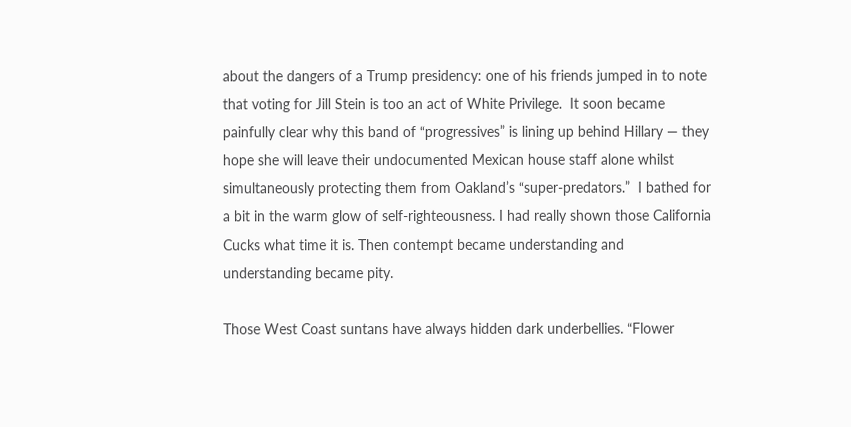about the dangers of a Trump presidency: one of his friends jumped in to note that voting for Jill Stein is too an act of White Privilege.  It soon became painfully clear why this band of “progressives” is lining up behind Hillary — they hope she will leave their undocumented Mexican house staff alone whilst simultaneously protecting them from Oakland’s “super-predators.”  I bathed for a bit in the warm glow of self-righteousness. I had really shown those California Cucks what time it is. Then contempt became understanding and understanding became pity.

Those West Coast suntans have always hidden dark underbellies. “Flower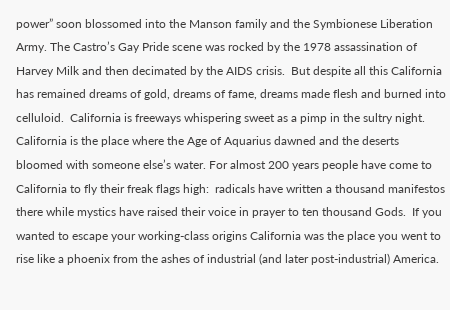power” soon blossomed into the Manson family and the Symbionese Liberation Army. The Castro’s Gay Pride scene was rocked by the 1978 assassination of Harvey Milk and then decimated by the AIDS crisis.  But despite all this California has remained dreams of gold, dreams of fame, dreams made flesh and burned into celluloid.  California is freeways whispering sweet as a pimp in the sultry night. California is the place where the Age of Aquarius dawned and the deserts bloomed with someone else’s water. For almost 200 years people have come to California to fly their freak flags high:  radicals have written a thousand manifestos there while mystics have raised their voice in prayer to ten thousand Gods.  If you wanted to escape your working-class origins California was the place you went to rise like a phoenix from the ashes of industrial (and later post-industrial) America.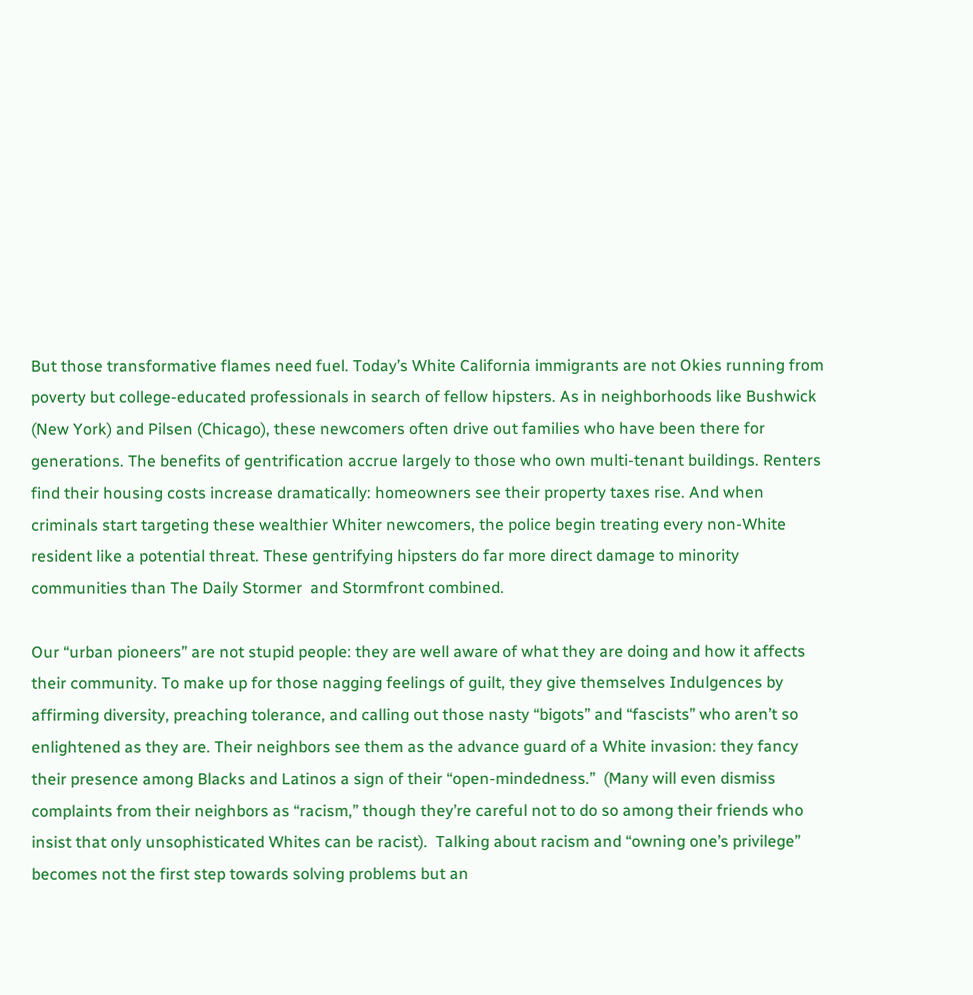But those transformative flames need fuel. Today’s White California immigrants are not Okies running from poverty but college-educated professionals in search of fellow hipsters. As in neighborhoods like Bushwick (New York) and Pilsen (Chicago), these newcomers often drive out families who have been there for generations. The benefits of gentrification accrue largely to those who own multi-tenant buildings. Renters find their housing costs increase dramatically: homeowners see their property taxes rise. And when criminals start targeting these wealthier Whiter newcomers, the police begin treating every non-White resident like a potential threat. These gentrifying hipsters do far more direct damage to minority communities than The Daily Stormer  and Stormfront combined.

Our “urban pioneers” are not stupid people: they are well aware of what they are doing and how it affects their community. To make up for those nagging feelings of guilt, they give themselves Indulgences by affirming diversity, preaching tolerance, and calling out those nasty “bigots” and “fascists” who aren’t so enlightened as they are. Their neighbors see them as the advance guard of a White invasion: they fancy their presence among Blacks and Latinos a sign of their “open-mindedness.”  (Many will even dismiss complaints from their neighbors as “racism,” though they’re careful not to do so among their friends who insist that only unsophisticated Whites can be racist).  Talking about racism and “owning one’s privilege” becomes not the first step towards solving problems but an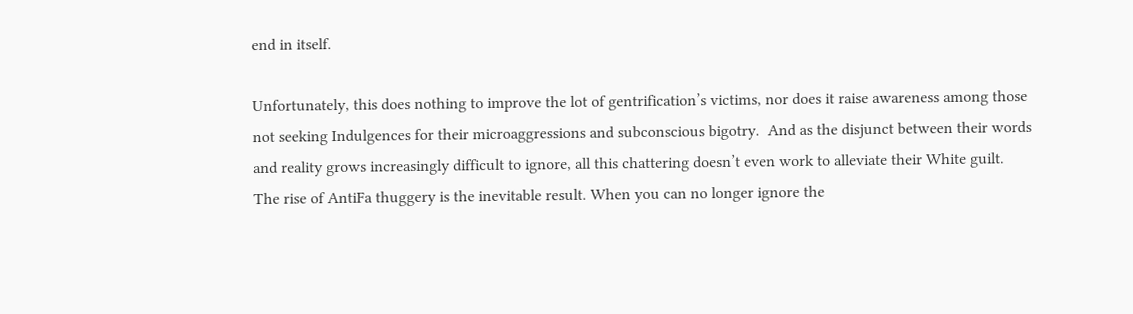end in itself.

Unfortunately, this does nothing to improve the lot of gentrification’s victims, nor does it raise awareness among those not seeking Indulgences for their microaggressions and subconscious bigotry.  And as the disjunct between their words and reality grows increasingly difficult to ignore, all this chattering doesn’t even work to alleviate their White guilt.  The rise of AntiFa thuggery is the inevitable result. When you can no longer ignore the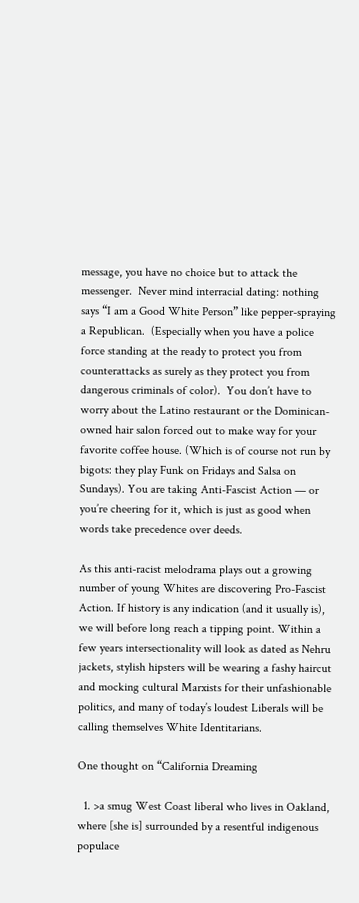message, you have no choice but to attack the messenger.  Never mind interracial dating: nothing says “I am a Good White Person” like pepper-spraying a Republican.  (Especially when you have a police force standing at the ready to protect you from counterattacks as surely as they protect you from dangerous criminals of color).  You don’t have to worry about the Latino restaurant or the Dominican-owned hair salon forced out to make way for your favorite coffee house. (Which is of course not run by bigots: they play Funk on Fridays and Salsa on Sundays). You are taking Anti-Fascist Action — or you’re cheering for it, which is just as good when words take precedence over deeds.

As this anti-racist melodrama plays out a growing number of young Whites are discovering Pro-Fascist Action. If history is any indication (and it usually is), we will before long reach a tipping point. Within a few years intersectionality will look as dated as Nehru jackets, stylish hipsters will be wearing a fashy haircut and mocking cultural Marxists for their unfashionable politics, and many of today’s loudest Liberals will be calling themselves White Identitarians.

One thought on “California Dreaming

  1. >a smug West Coast liberal who lives in Oakland, where [she is] surrounded by a resentful indigenous populace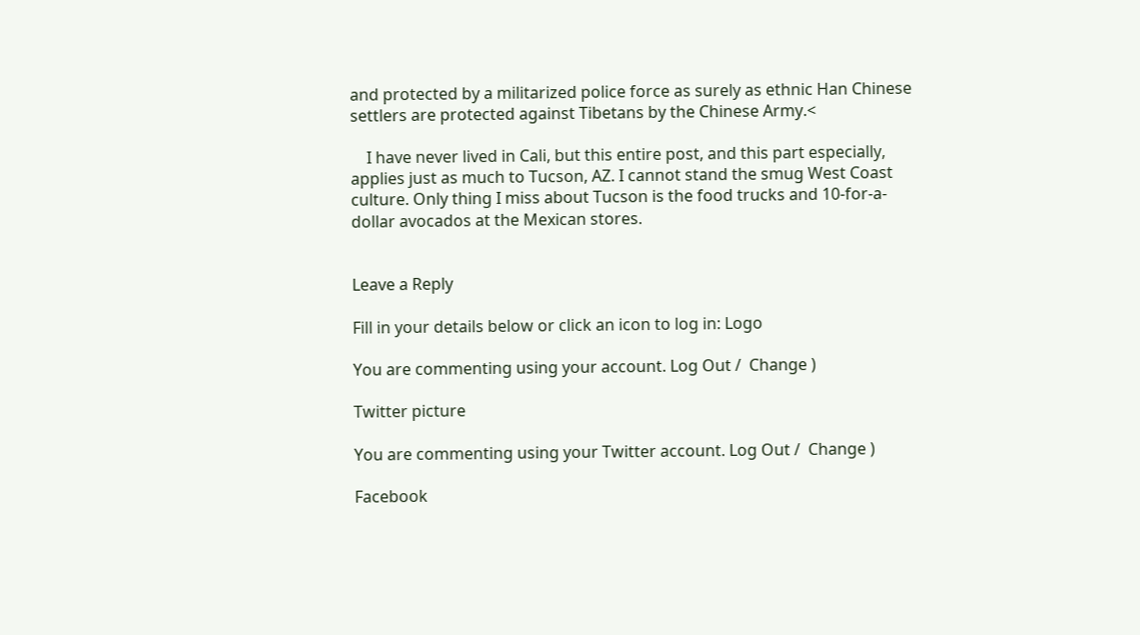and protected by a militarized police force as surely as ethnic Han Chinese settlers are protected against Tibetans by the Chinese Army.<

    I have never lived in Cali, but this entire post, and this part especially, applies just as much to Tucson, AZ. I cannot stand the smug West Coast culture. Only thing I miss about Tucson is the food trucks and 10-for-a-dollar avocados at the Mexican stores.


Leave a Reply

Fill in your details below or click an icon to log in: Logo

You are commenting using your account. Log Out /  Change )

Twitter picture

You are commenting using your Twitter account. Log Out /  Change )

Facebook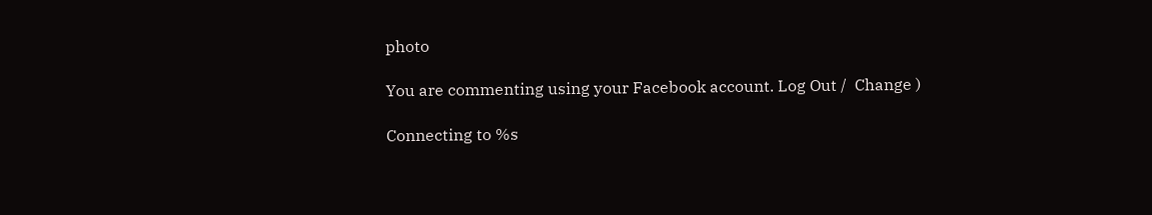photo

You are commenting using your Facebook account. Log Out /  Change )

Connecting to %s